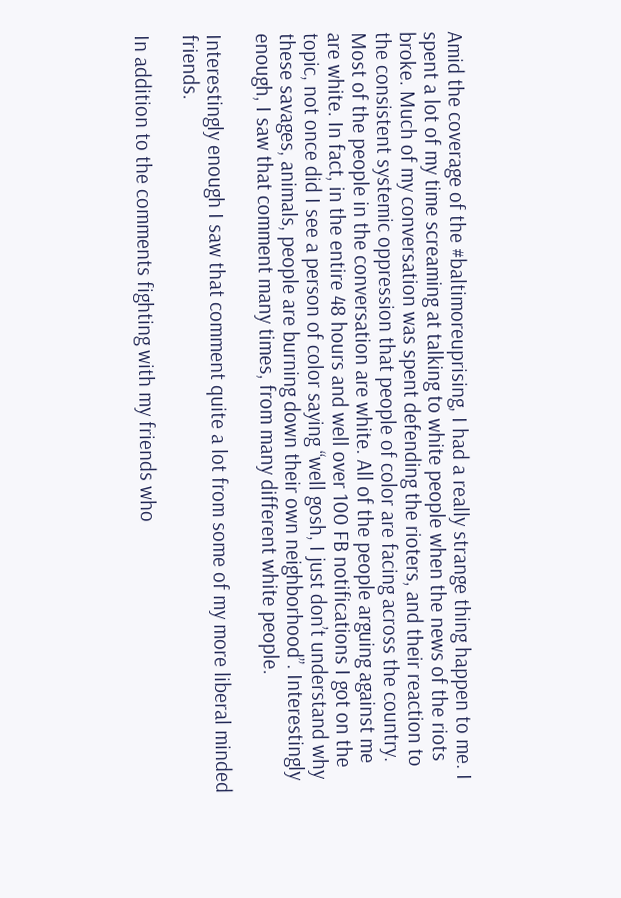Amid the coverage of the #baltimoreuprising, I had a really strange thing happen to me. I spent a lot of my time screaming at talking to white people when the news of the riots broke. Much of my conversation was spent defending the rioters, and their reaction to the consistent systemic oppression that people of color are facing across the country. Most of the people in the conversation are white. All of the people arguing against me are white. In fact, in the entire 48 hours and well over 100 FB notifications I got on the topic, not once did I see a person of color saying “well gosh, I just don’t understand why these savages, animals, people are burning down their own neighborhood”. Interestingly enough, I saw that comment many times, from many different white people.

Interestingly enough I saw that comment quite a lot from some of my more liberal minded friends.

In addition to the comments fighting with my friends who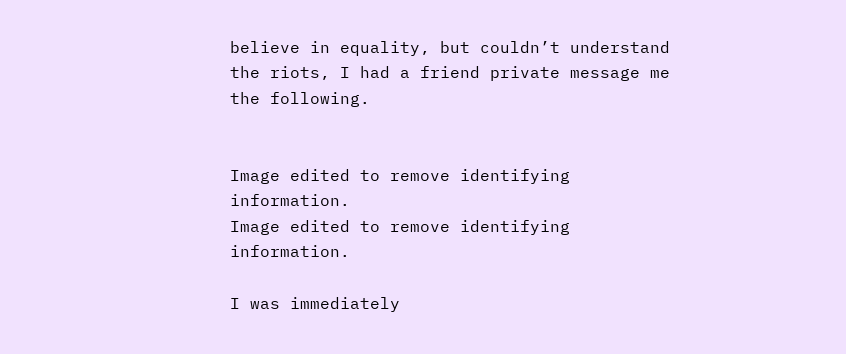believe in equality, but couldn’t understand the riots, I had a friend private message me the following.


Image edited to remove identifying information.
Image edited to remove identifying information.

I was immediately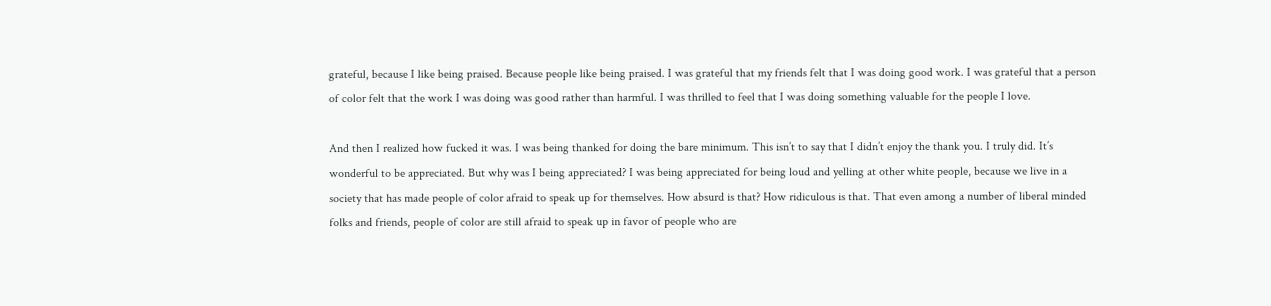grateful, because I like being praised. Because people like being praised. I was grateful that my friends felt that I was doing good work. I was grateful that a person of color felt that the work I was doing was good rather than harmful. I was thrilled to feel that I was doing something valuable for the people I love.

And then I realized how fucked it was. I was being thanked for doing the bare minimum. This isn’t to say that I didn’t enjoy the thank you. I truly did. It’s wonderful to be appreciated. But why was I being appreciated? I was being appreciated for being loud and yelling at other white people, because we live in a society that has made people of color afraid to speak up for themselves. How absurd is that? How ridiculous is that. That even among a number of liberal minded folks and friends, people of color are still afraid to speak up in favor of people who are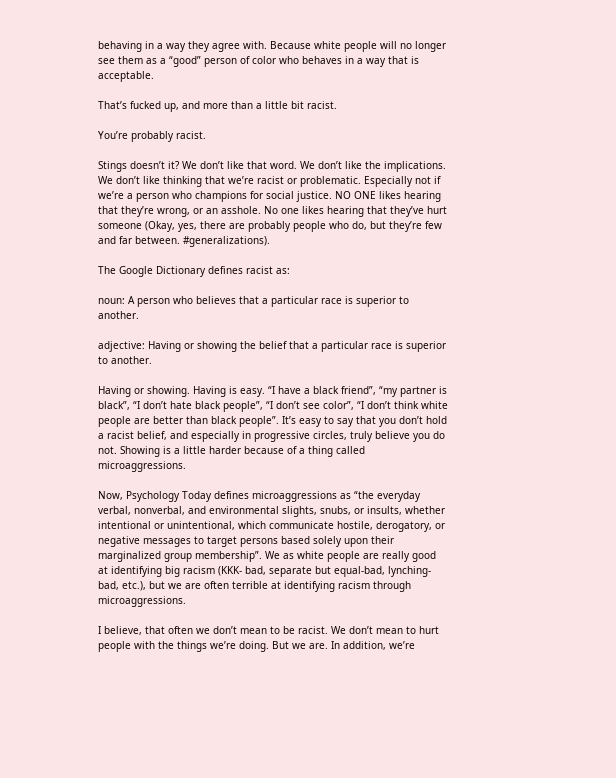behaving in a way they agree with. Because white people will no longer see them as a “good” person of color who behaves in a way that is acceptable.

That’s fucked up, and more than a little bit racist.

You’re probably racist.

Stings doesn’t it? We don’t like that word. We don’t like the implications. We don’t like thinking that we’re racist or problematic. Especially not if we’re a person who champions for social justice. NO ONE likes hearing that they’re wrong, or an asshole. No one likes hearing that they’ve hurt someone (Okay, yes, there are probably people who do, but they’re few and far between. #generalizations).

The Google Dictionary defines racist as:

noun: A person who believes that a particular race is superior to another.

adjective: Having or showing the belief that a particular race is superior to another.

Having or showing. Having is easy. “I have a black friend”, “my partner is black”, “I don’t hate black people”, “I don’t see color”, “I don’t think white people are better than black people”. It’s easy to say that you don’t hold a racist belief, and especially in progressive circles, truly believe you do not. Showing is a little harder because of a thing called microaggressions.

Now, Psychology Today defines microaggressions as “the everyday verbal, nonverbal, and environmental slights, snubs, or insults, whether intentional or unintentional, which communicate hostile, derogatory, or negative messages to target persons based solely upon their marginalized group membership”. We as white people are really good at identifying big racism (KKK- bad, separate but equal-bad, lynching-bad, etc.), but we are often terrible at identifying racism through microaggressions.

I believe, that often we don’t mean to be racist. We don’t mean to hurt people with the things we’re doing. But we are. In addition, we’re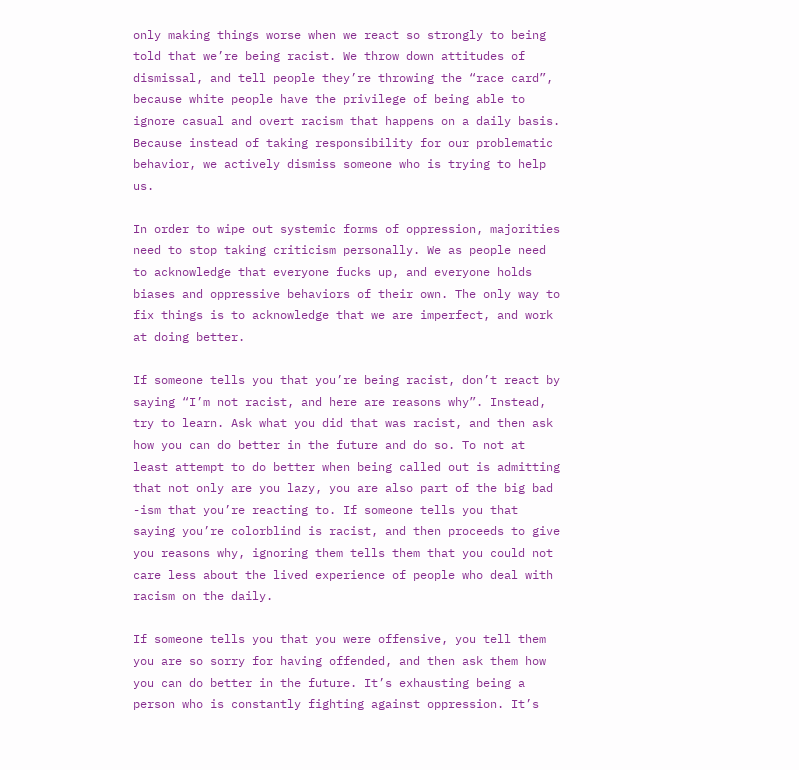only making things worse when we react so strongly to being told that we’re being racist. We throw down attitudes of dismissal, and tell people they’re throwing the “race card”, because white people have the privilege of being able to ignore casual and overt racism that happens on a daily basis. Because instead of taking responsibility for our problematic behavior, we actively dismiss someone who is trying to help us.

In order to wipe out systemic forms of oppression, majorities need to stop taking criticism personally. We as people need to acknowledge that everyone fucks up, and everyone holds biases and oppressive behaviors of their own. The only way to fix things is to acknowledge that we are imperfect, and work at doing better.

If someone tells you that you’re being racist, don’t react by saying “I’m not racist, and here are reasons why”. Instead, try to learn. Ask what you did that was racist, and then ask how you can do better in the future and do so. To not at least attempt to do better when being called out is admitting that not only are you lazy, you are also part of the big bad -ism that you’re reacting to. If someone tells you that saying you’re colorblind is racist, and then proceeds to give you reasons why, ignoring them tells them that you could not care less about the lived experience of people who deal with racism on the daily.

If someone tells you that you were offensive, you tell them you are so sorry for having offended, and then ask them how you can do better in the future. It’s exhausting being a person who is constantly fighting against oppression. It’s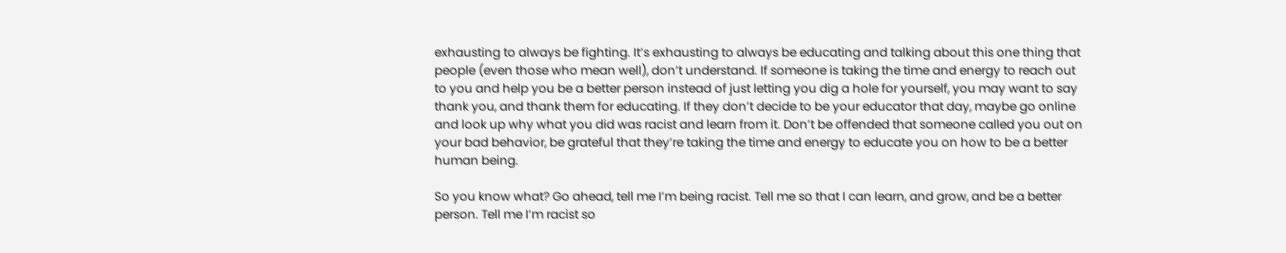exhausting to always be fighting. It’s exhausting to always be educating and talking about this one thing that people (even those who mean well), don’t understand. If someone is taking the time and energy to reach out to you and help you be a better person instead of just letting you dig a hole for yourself, you may want to say thank you, and thank them for educating. If they don’t decide to be your educator that day, maybe go online and look up why what you did was racist and learn from it. Don’t be offended that someone called you out on your bad behavior, be grateful that they’re taking the time and energy to educate you on how to be a better human being.

So you know what? Go ahead, tell me I’m being racist. Tell me so that I can learn, and grow, and be a better person. Tell me I’m racist so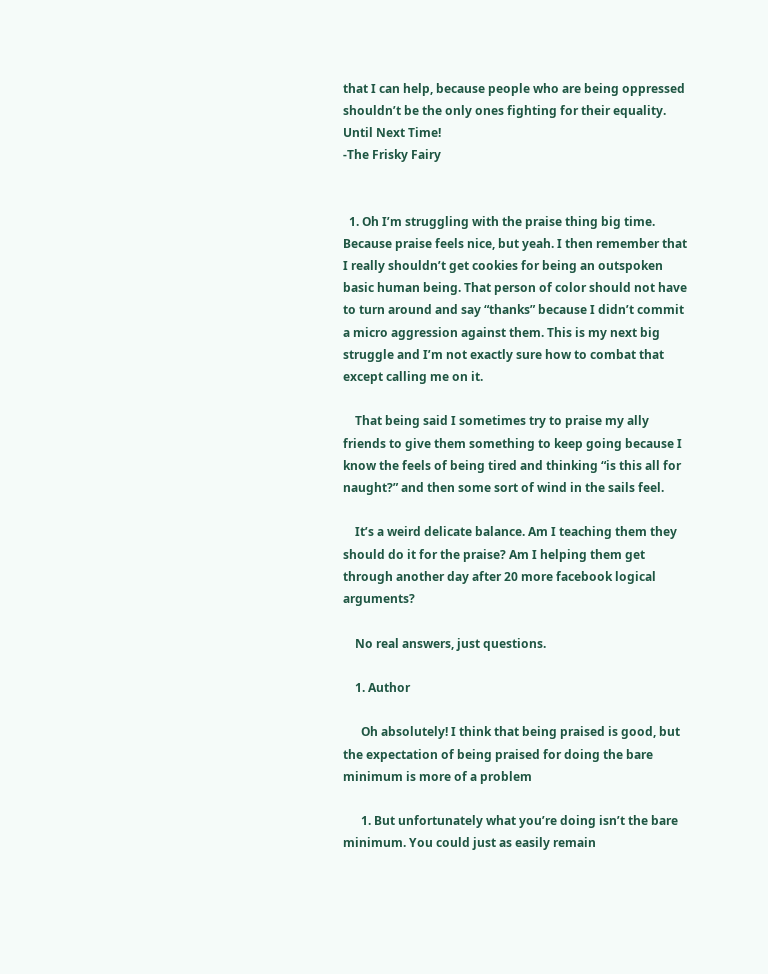that I can help, because people who are being oppressed shouldn’t be the only ones fighting for their equality.
Until Next Time!
-The Frisky Fairy


  1. Oh I’m struggling with the praise thing big time. Because praise feels nice, but yeah. I then remember that I really shouldn’t get cookies for being an outspoken basic human being. That person of color should not have to turn around and say “thanks” because I didn’t commit a micro aggression against them. This is my next big struggle and I’m not exactly sure how to combat that except calling me on it.

    That being said I sometimes try to praise my ally friends to give them something to keep going because I know the feels of being tired and thinking “is this all for naught?” and then some sort of wind in the sails feel.

    It’s a weird delicate balance. Am I teaching them they should do it for the praise? Am I helping them get through another day after 20 more facebook logical arguments?

    No real answers, just questions.

    1. Author

      Oh absolutely! I think that being praised is good, but the expectation of being praised for doing the bare minimum is more of a problem

      1. But unfortunately what you’re doing isn’t the bare minimum. You could just as easily remain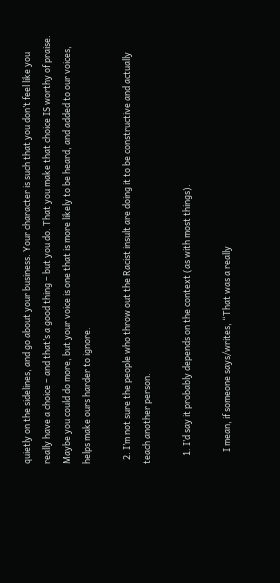quietly on the sidelines, and go about your business. Your character is such that you don’t feel like you really have a choice – and that’s a good thing – but you do. That you make that choice IS worthy of praise. Maybe you could do more, but your voice is one that is more likely to be heard, and added to our voices, helps make ours harder to ignore.

  2. I’m not sure the people who throw out the Racist insult are doing it to be constructive and actually teach another person.

    1. I’d say it probably depends on the context (as with most things).

      I mean, if someone says/writes, “That was a really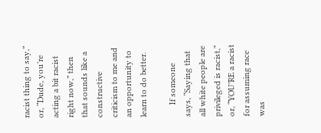racist thing to say,” or, “Dude, you’re acting a bit racist right now,” then that sounds like a constructive criticism to me and an opportunity to learn to do better.

      If someone says, “Saying that all white people are privileged is racist,” or, “YOU’RE a racist for assuming race was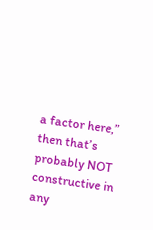a factor here,” then that’s probably NOT constructive in any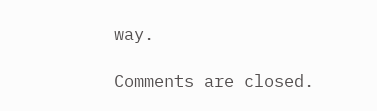way.

Comments are closed.